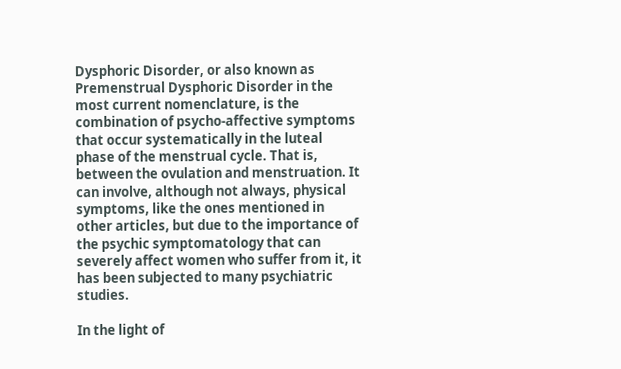Dysphoric Disorder, or also known as Premenstrual Dysphoric Disorder in the most current nomenclature, is the combination of psycho-affective symptoms that occur systematically in the luteal phase of the menstrual cycle. That is, between the ovulation and menstruation. It can involve, although not always, physical symptoms, like the ones mentioned in other articles, but due to the importance of the psychic symptomatology that can severely affect women who suffer from it, it has been subjected to many psychiatric studies.

In the light of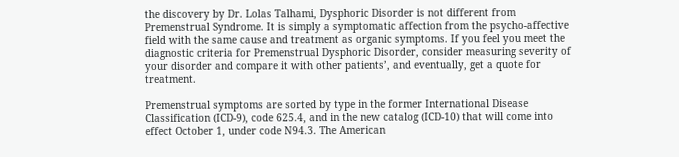the discovery by Dr. Lolas Talhami, Dysphoric Disorder is not different from Premenstrual Syndrome. It is simply a symptomatic affection from the psycho-affective field with the same cause and treatment as organic symptoms. If you feel you meet the diagnostic criteria for Premenstrual Dysphoric Disorder, consider measuring severity of your disorder and compare it with other patients’, and eventually, get a quote for treatment.

Premenstrual symptoms are sorted by type in the former International Disease Classification (ICD-9), code 625.4, and in the new catalog (ICD-10) that will come into effect October 1, under code N94.3. The American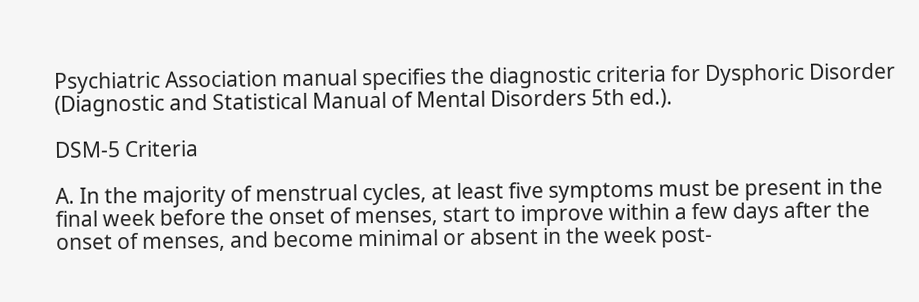Psychiatric Association manual specifies the diagnostic criteria for Dysphoric Disorder (Diagnostic and Statistical Manual of Mental Disorders 5th ed.).

DSM-5 Criteria

A. In the majority of menstrual cycles, at least five symptoms must be present in the final week before the onset of menses, start to improve within a few days after the onset of menses, and become minimal or absent in the week post-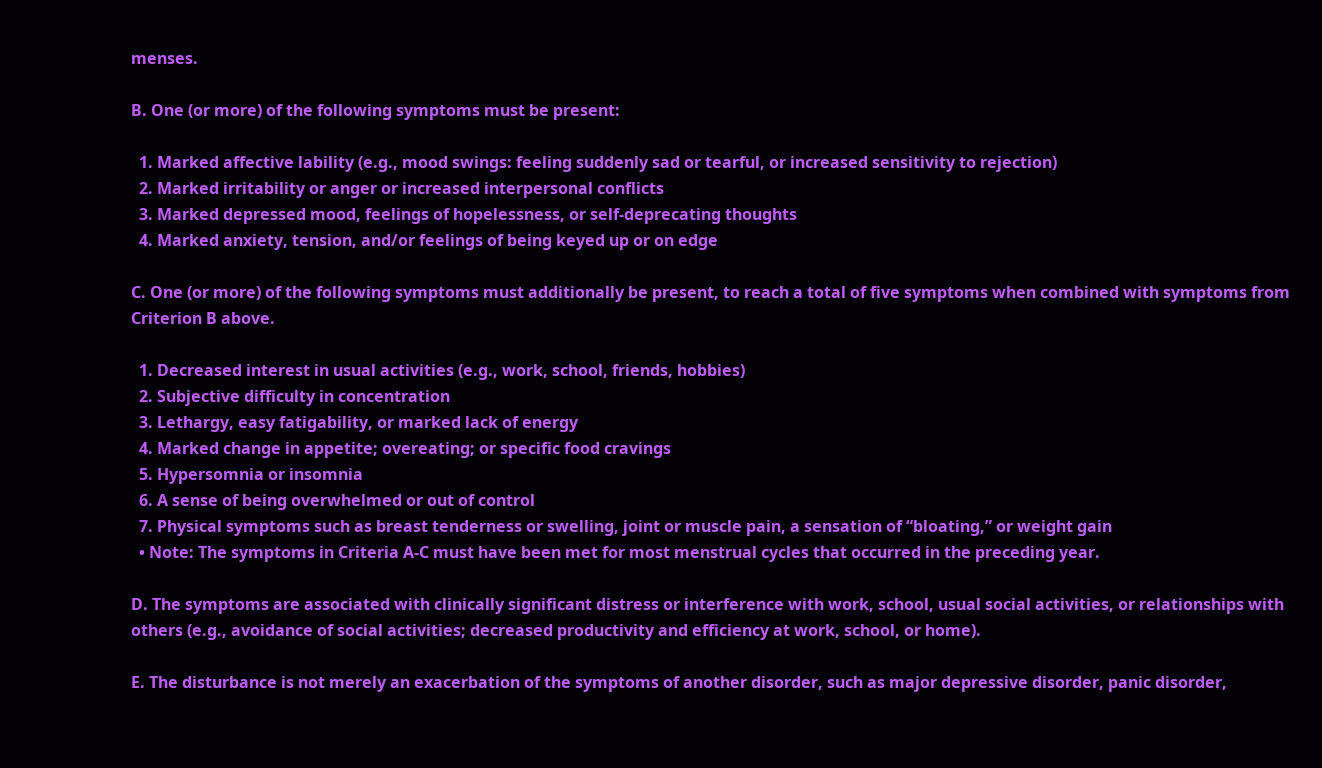menses.

B. One (or more) of the following symptoms must be present:

  1. Marked affective lability (e.g., mood swings: feeling suddenly sad or tearful, or increased sensitivity to rejection)
  2. Marked irritability or anger or increased interpersonal conflicts
  3. Marked depressed mood, feelings of hopelessness, or self-deprecating thoughts
  4. Marked anxiety, tension, and/or feelings of being keyed up or on edge

C. One (or more) of the following symptoms must additionally be present, to reach a total of five symptoms when combined with symptoms from Criterion B above.

  1. Decreased interest in usual activities (e.g., work, school, friends, hobbies)
  2. Subjective difficulty in concentration
  3. Lethargy, easy fatigability, or marked lack of energy
  4. Marked change in appetite; overeating; or specific food cravings
  5. Hypersomnia or insomnia
  6. A sense of being overwhelmed or out of control
  7. Physical symptoms such as breast tenderness or swelling, joint or muscle pain, a sensation of “bloating,” or weight gain
  • Note: The symptoms in Criteria A-C must have been met for most menstrual cycles that occurred in the preceding year.

D. The symptoms are associated with clinically significant distress or interference with work, school, usual social activities, or relationships with others (e.g., avoidance of social activities; decreased productivity and efficiency at work, school, or home).

E. The disturbance is not merely an exacerbation of the symptoms of another disorder, such as major depressive disorder, panic disorder,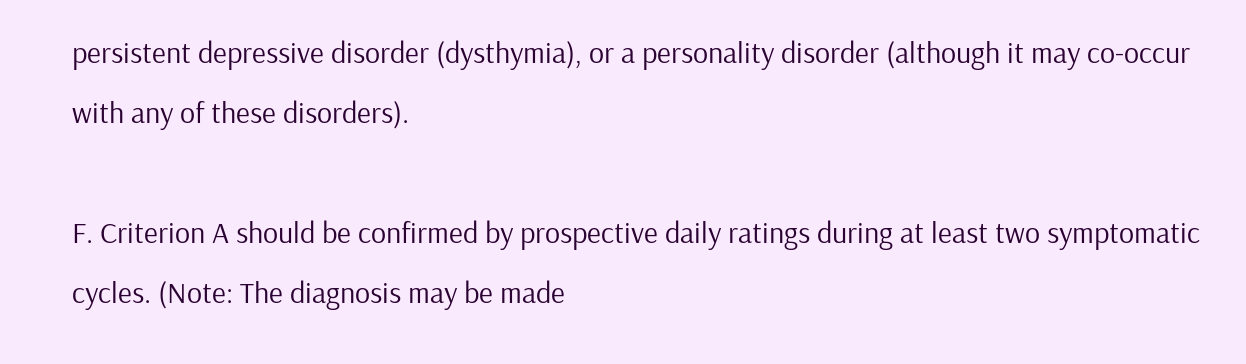persistent depressive disorder (dysthymia), or a personality disorder (although it may co-occur with any of these disorders).

F. Criterion A should be confirmed by prospective daily ratings during at least two symptomatic cycles. (Note: The diagnosis may be made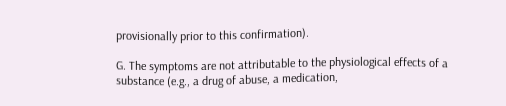provisionally prior to this confirmation).

G. The symptoms are not attributable to the physiological effects of a substance (e.g., a drug of abuse, a medication,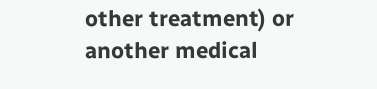other treatment) or another medical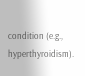condition (e.g., hyperthyroidism).